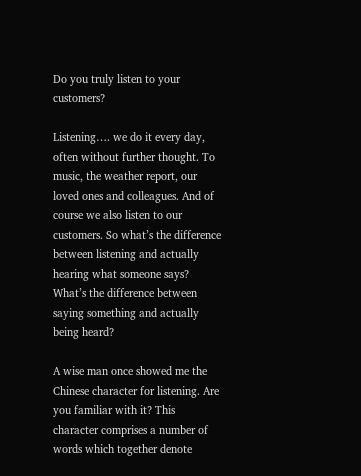Do you truly listen to your customers?

Listening…. we do it every day, often without further thought. To music, the weather report, our loved ones and colleagues. And of course we also listen to our customers. So what’s the difference between listening and actually hearing what someone says? What’s the difference between saying something and actually being heard?

A wise man once showed me the Chinese character for listening. Are you familiar with it? This character comprises a number of words which together denote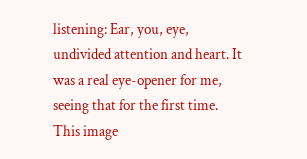listening: Ear, you, eye, undivided attention and heart. It was a real eye-opener for me, seeing that for the first time. This image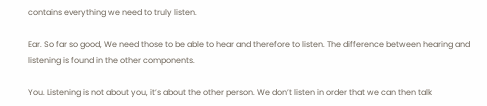contains everything we need to truly listen.

Ear. So far so good, We need those to be able to hear and therefore to listen. The difference between hearing and listening is found in the other components.

You. Listening is not about you, it’s about the other person. We don’t listen in order that we can then talk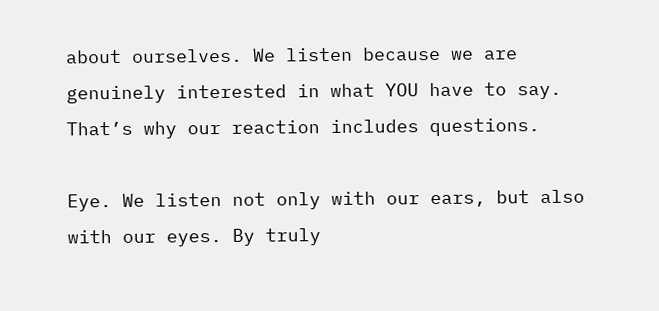about ourselves. We listen because we are genuinely interested in what YOU have to say. That’s why our reaction includes questions.

Eye. We listen not only with our ears, but also with our eyes. By truly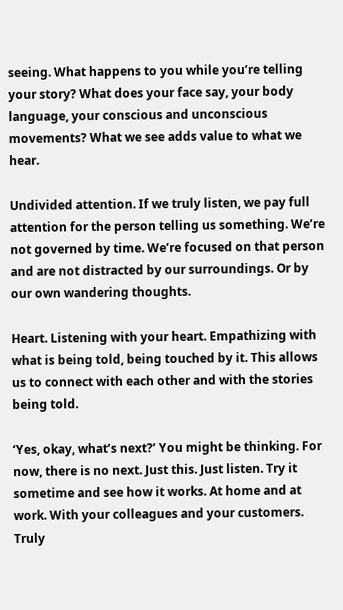seeing. What happens to you while you’re telling your story? What does your face say, your body language, your conscious and unconscious movements? What we see adds value to what we hear.

Undivided attention. If we truly listen, we pay full attention for the person telling us something. We’re not governed by time. We’re focused on that person and are not distracted by our surroundings. Or by our own wandering thoughts.

Heart. Listening with your heart. Empathizing with what is being told, being touched by it. This allows us to connect with each other and with the stories being told.

‘Yes, okay, what’s next?’ You might be thinking. For now, there is no next. Just this. Just listen. Try it sometime and see how it works. At home and at work. With your colleagues and your customers. Truly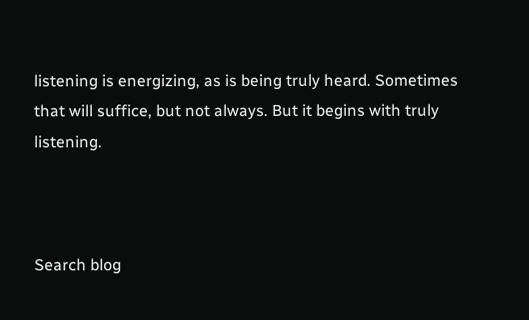listening is energizing, as is being truly heard. Sometimes that will suffice, but not always. But it begins with truly listening.



Search blog